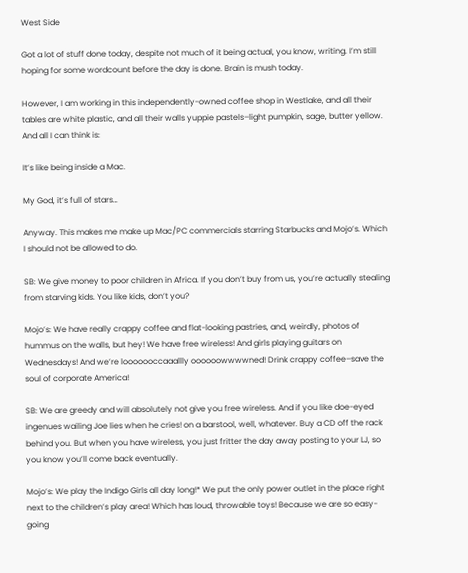West Side

Got a lot of stuff done today, despite not much of it being actual, you know, writing. I’m still hoping for some wordcount before the day is done. Brain is mush today.

However, I am working in this independently-owned coffee shop in Westlake, and all their tables are white plastic, and all their walls yuppie pastels–light pumpkin, sage, butter yellow. And all I can think is:

It’s like being inside a Mac.

My God, it’s full of stars…

Anyway. This makes me make up Mac/PC commercials starring Starbucks and Mojo’s. Which I should not be allowed to do.

SB: We give money to poor children in Africa. If you don’t buy from us, you’re actually stealing from starving kids. You like kids, don’t you?

Mojo’s: We have really crappy coffee and flat-looking pastries, and, weirdly, photos of hummus on the walls, but hey! We have free wireless! And girls playing guitars on Wednesdays! And we’re looooooccaaallly oooooowwwwned! Drink crappy coffee–save the soul of corporate America!

SB: We are greedy and will absolutely not give you free wireless. And if you like doe-eyed ingenues wailing Joe lies when he cries! on a barstool, well, whatever. Buy a CD off the rack behind you. But when you have wireless, you just fritter the day away posting to your LJ, so you know you’ll come back eventually.

Mojo’s: We play the Indigo Girls all day long!* We put the only power outlet in the place right next to the children’s play area! Which has loud, throwable toys! Because we are so easy-going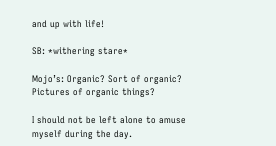and up with life!

SB: *withering stare*

Mojo’s: Organic? Sort of organic? Pictures of organic things?

I should not be left alone to amuse myself during the day.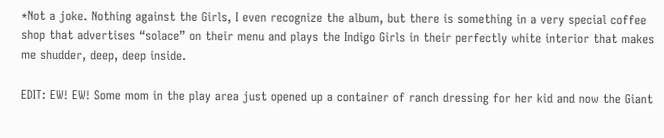*Not a joke. Nothing against the Girls, I even recognize the album, but there is something in a very special coffee shop that advertises “solace” on their menu and plays the Indigo Girls in their perfectly white interior that makes me shudder, deep, deep inside.

EDIT: EW! EW! Some mom in the play area just opened up a container of ranch dressing for her kid and now the Giant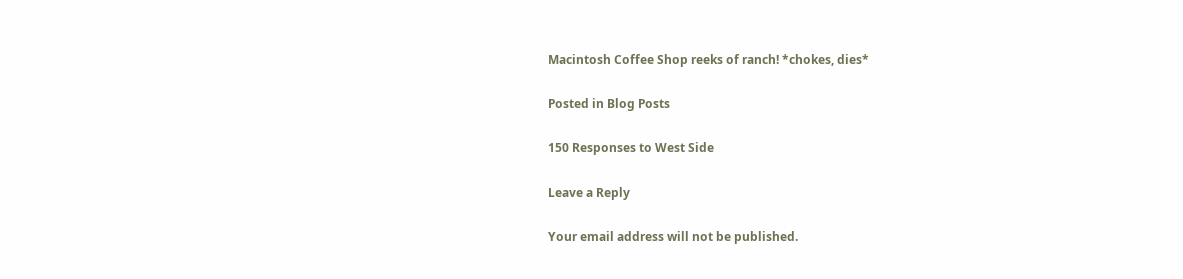Macintosh Coffee Shop reeks of ranch! *chokes, dies*

Posted in Blog Posts

150 Responses to West Side

Leave a Reply

Your email address will not be published.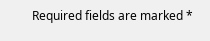Required fields are marked *